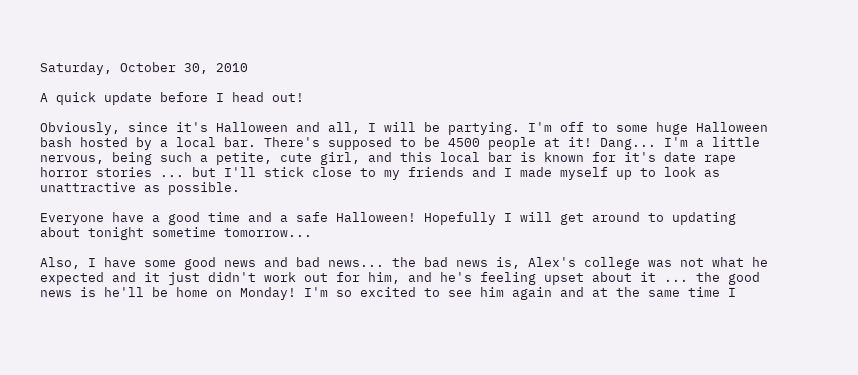Saturday, October 30, 2010

A quick update before I head out!

Obviously, since it's Halloween and all, I will be partying. I'm off to some huge Halloween bash hosted by a local bar. There's supposed to be 4500 people at it! Dang... I'm a little nervous, being such a petite, cute girl, and this local bar is known for it's date rape horror stories ... but I'll stick close to my friends and I made myself up to look as unattractive as possible.

Everyone have a good time and a safe Halloween! Hopefully I will get around to updating about tonight sometime tomorrow...

Also, I have some good news and bad news... the bad news is, Alex's college was not what he expected and it just didn't work out for him, and he's feeling upset about it ... the good news is he'll be home on Monday! I'm so excited to see him again and at the same time I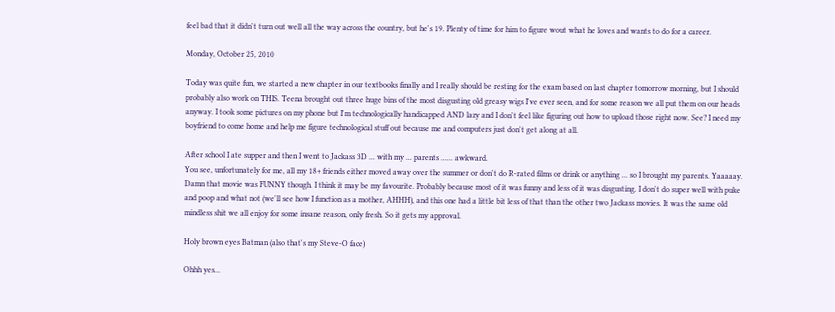feel bad that it didn't turn out well all the way across the country, but he's 19. Plenty of time for him to figure wout what he loves and wants to do for a career.

Monday, October 25, 2010

Today was quite fun, we started a new chapter in our textbooks finally and I really should be resting for the exam based on last chapter tomorrow morning, but I should probably also work on THIS. Teena brought out three huge bins of the most disgusting old greasy wigs I've ever seen, and for some reason we all put them on our heads anyway. I took some pictures on my phone but I'm technologically handicapped AND lazy and I don't feel like figuring out how to upload those right now. See? I need my boyfriend to come home and help me figure technological stuff out because me and computers just don't get along at all.

After school I ate supper and then I went to Jackass 3D ... with my ... parents ...... awkward.
You see, unfortunately for me, all my 18+ friends either moved away over the summer or don't do R-rated films or drink or anything ... so I brought my parents. Yaaaaay.
Damn that movie was FUNNY though. I think it may be my favourite. Probably because most of it was funny and less of it was disgusting. I don't do super well with puke and poop and what not (we'll see how I function as a mother, AHHH), and this one had a little bit less of that than the other two Jackass movies. It was the same old mindless shit we all enjoy for some insane reason, only fresh. So it gets my approval.

Holy brown eyes Batman (also that's my Steve-O face)

Ohhh yes...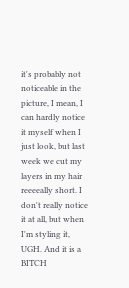it's probably not noticeable in the picture, I mean, I can hardly notice it myself when I just look, but last week we cut my layers in my hair reeeeally short. I don't really notice it at all, but when I'm styling it, UGH. And it is a BITCH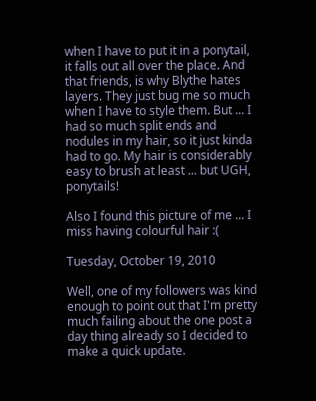when I have to put it in a ponytail, it falls out all over the place. And that friends, is why Blythe hates layers. They just bug me so much when I have to style them. But ... I had so much split ends and nodules in my hair, so it just kinda had to go. My hair is considerably easy to brush at least ... but UGH, ponytails!

Also I found this picture of me ... I miss having colourful hair :(

Tuesday, October 19, 2010

Well, one of my followers was kind enough to point out that I'm pretty much failing about the one post a day thing already so I decided to make a quick update.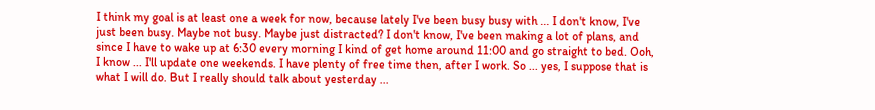I think my goal is at least one a week for now, because lately I've been busy busy with ... I don't know, I've just been busy. Maybe not busy. Maybe just distracted? I don't know, I've been making a lot of plans, and since I have to wake up at 6:30 every morning I kind of get home around 11:00 and go straight to bed. Ooh, I know ... I'll update one weekends. I have plenty of free time then, after I work. So ... yes, I suppose that is what I will do. But I really should talk about yesterday ...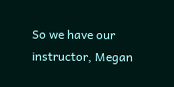So we have our instructor, Megan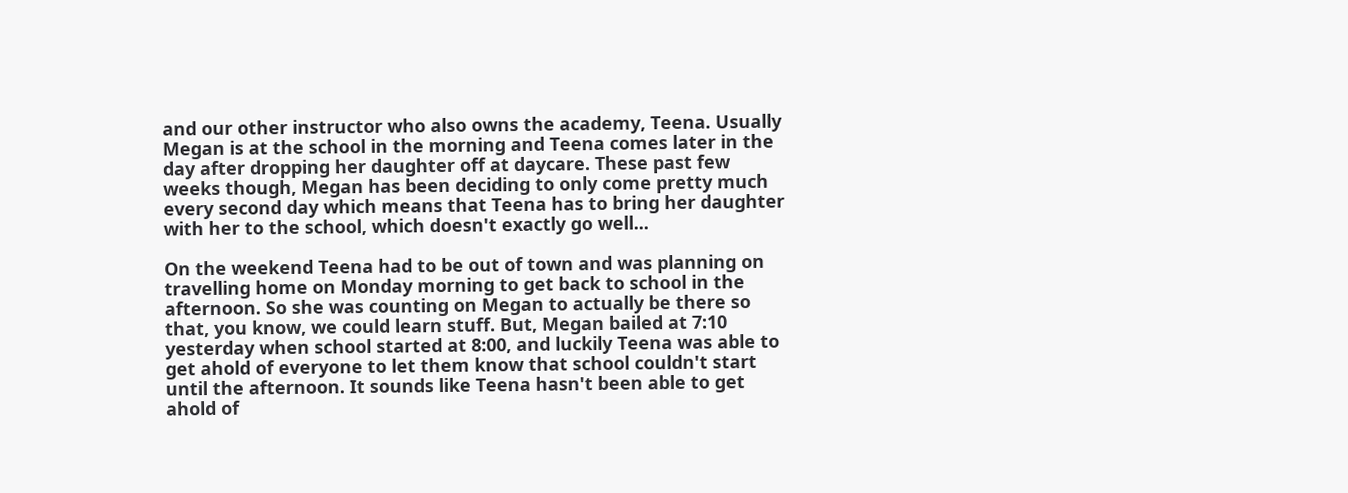and our other instructor who also owns the academy, Teena. Usually Megan is at the school in the morning and Teena comes later in the day after dropping her daughter off at daycare. These past few weeks though, Megan has been deciding to only come pretty much every second day which means that Teena has to bring her daughter with her to the school, which doesn't exactly go well...

On the weekend Teena had to be out of town and was planning on travelling home on Monday morning to get back to school in the afternoon. So she was counting on Megan to actually be there so that, you know, we could learn stuff. But, Megan bailed at 7:10 yesterday when school started at 8:00, and luckily Teena was able to get ahold of everyone to let them know that school couldn't start until the afternoon. It sounds like Teena hasn't been able to get ahold of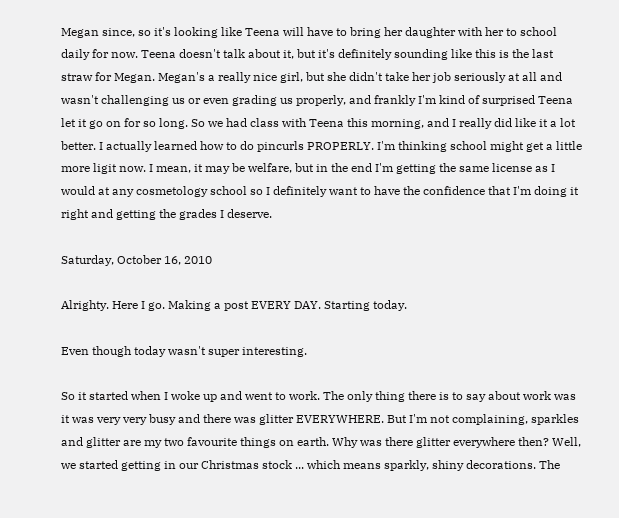Megan since, so it's looking like Teena will have to bring her daughter with her to school daily for now. Teena doesn't talk about it, but it's definitely sounding like this is the last straw for Megan. Megan's a really nice girl, but she didn't take her job seriously at all and wasn't challenging us or even grading us properly, and frankly I'm kind of surprised Teena let it go on for so long. So we had class with Teena this morning, and I really did like it a lot better. I actually learned how to do pincurls PROPERLY. I'm thinking school might get a little more ligit now. I mean, it may be welfare, but in the end I'm getting the same license as I would at any cosmetology school so I definitely want to have the confidence that I'm doing it right and getting the grades I deserve.

Saturday, October 16, 2010

Alrighty. Here I go. Making a post EVERY DAY. Starting today.

Even though today wasn't super interesting.

So it started when I woke up and went to work. The only thing there is to say about work was it was very very busy and there was glitter EVERYWHERE. But I'm not complaining, sparkles and glitter are my two favourite things on earth. Why was there glitter everywhere then? Well, we started getting in our Christmas stock ... which means sparkly, shiny decorations. The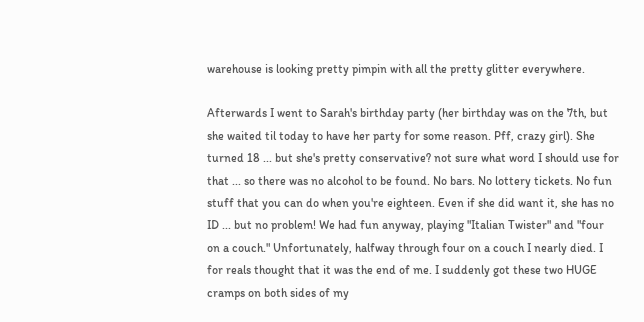warehouse is looking pretty pimpin with all the pretty glitter everywhere.

Afterwards I went to Sarah's birthday party (her birthday was on the 7th, but she waited til today to have her party for some reason. Pff, crazy girl). She turned 18 ... but she's pretty conservative? not sure what word I should use for that ... so there was no alcohol to be found. No bars. No lottery tickets. No fun stuff that you can do when you're eighteen. Even if she did want it, she has no ID ... but no problem! We had fun anyway, playing "Italian Twister" and "four on a couch." Unfortunately, halfway through four on a couch I nearly died. I for reals thought that it was the end of me. I suddenly got these two HUGE cramps on both sides of my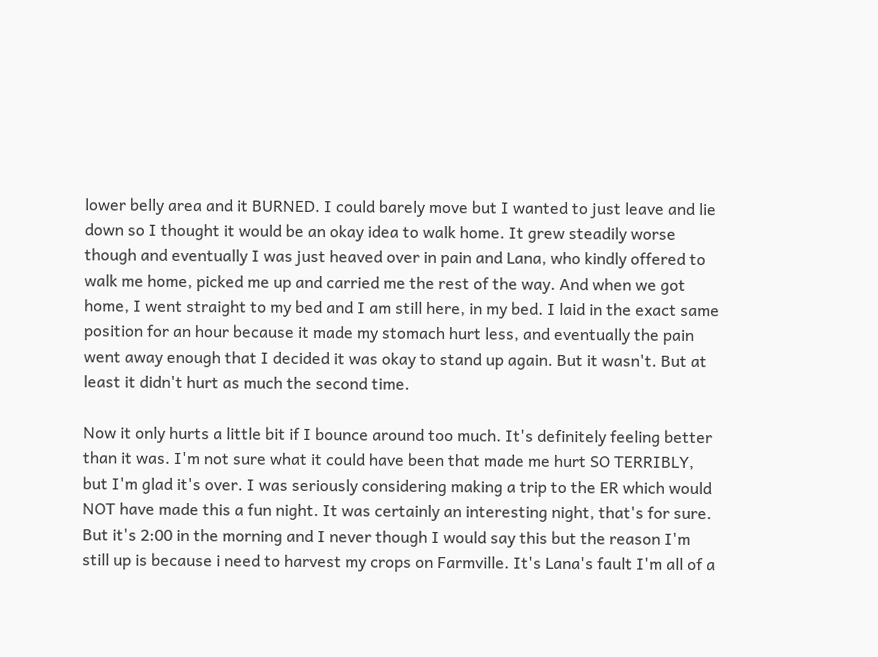lower belly area and it BURNED. I could barely move but I wanted to just leave and lie down so I thought it would be an okay idea to walk home. It grew steadily worse though and eventually I was just heaved over in pain and Lana, who kindly offered to walk me home, picked me up and carried me the rest of the way. And when we got home, I went straight to my bed and I am still here, in my bed. I laid in the exact same position for an hour because it made my stomach hurt less, and eventually the pain went away enough that I decided it was okay to stand up again. But it wasn't. But at least it didn't hurt as much the second time.

Now it only hurts a little bit if I bounce around too much. It's definitely feeling better than it was. I'm not sure what it could have been that made me hurt SO TERRIBLY, but I'm glad it's over. I was seriously considering making a trip to the ER which would NOT have made this a fun night. It was certainly an interesting night, that's for sure. But it's 2:00 in the morning and I never though I would say this but the reason I'm still up is because i need to harvest my crops on Farmville. It's Lana's fault I'm all of a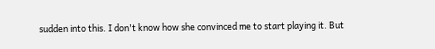sudden into this. I don't know how she convinced me to start playing it. But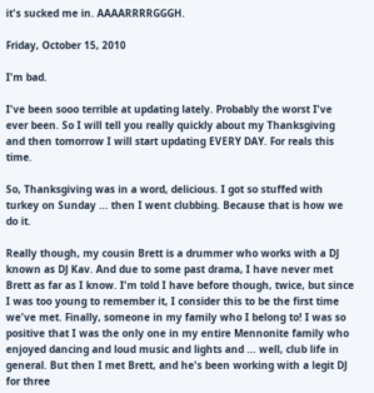it's sucked me in. AAAARRRRGGGH.

Friday, October 15, 2010

I'm bad.

I've been sooo terrible at updating lately. Probably the worst I've ever been. So I will tell you really quickly about my Thanksgiving and then tomorrow I will start updating EVERY DAY. For reals this time.

So, Thanksgiving was in a word, delicious. I got so stuffed with turkey on Sunday ... then I went clubbing. Because that is how we do it.

Really though, my cousin Brett is a drummer who works with a DJ known as DJ Kav. And due to some past drama, I have never met Brett as far as I know. I'm told I have before though, twice, but since I was too young to remember it, I consider this to be the first time we've met. Finally, someone in my family who I belong to! I was so positive that I was the only one in my entire Mennonite family who enjoyed dancing and loud music and lights and ... well, club life in general. But then I met Brett, and he's been working with a legit DJ for three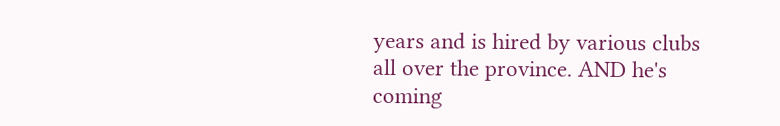years and is hired by various clubs all over the province. AND he's coming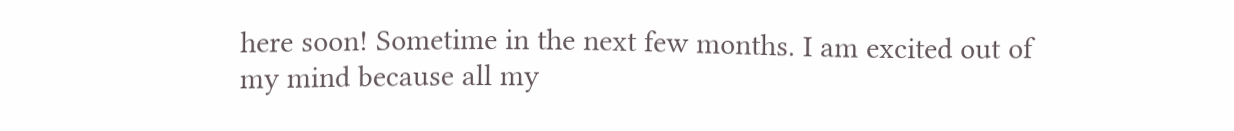here soon! Sometime in the next few months. I am excited out of my mind because all my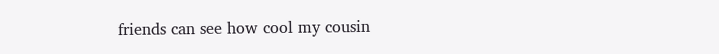friends can see how cool my cousin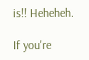is!! Heheheh.

If you're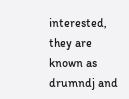interested, they are known as drumndj and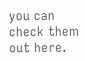you can check them out here.